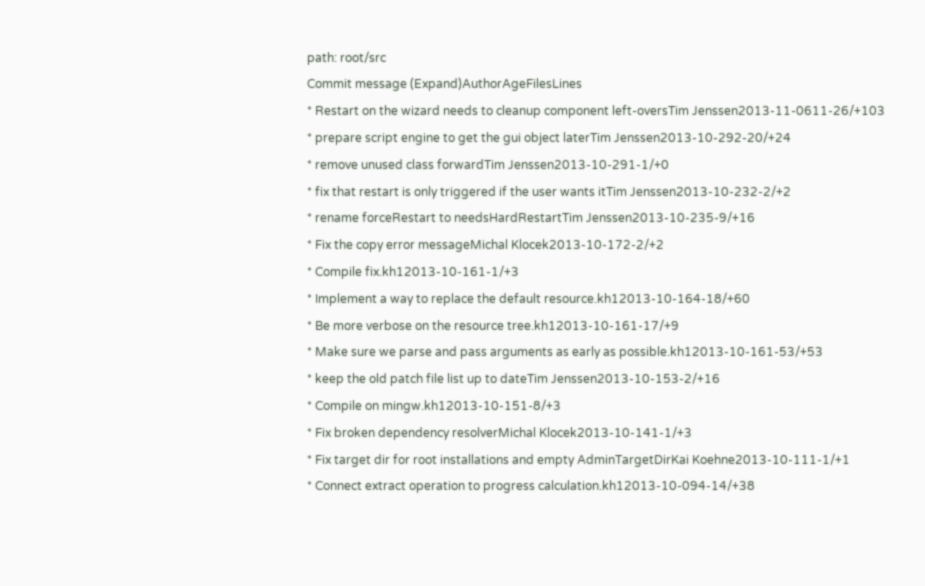path: root/src
Commit message (Expand)AuthorAgeFilesLines
* Restart on the wizard needs to cleanup component left-oversTim Jenssen2013-11-0611-26/+103
* prepare script engine to get the gui object laterTim Jenssen2013-10-292-20/+24
* remove unused class forwardTim Jenssen2013-10-291-1/+0
* fix that restart is only triggered if the user wants itTim Jenssen2013-10-232-2/+2
* rename forceRestart to needsHardRestartTim Jenssen2013-10-235-9/+16
* Fix the copy error messageMichal Klocek2013-10-172-2/+2
* Compile fix.kh12013-10-161-1/+3
* Implement a way to replace the default resource.kh12013-10-164-18/+60
* Be more verbose on the resource tree.kh12013-10-161-17/+9
* Make sure we parse and pass arguments as early as possible.kh12013-10-161-53/+53
* keep the old patch file list up to dateTim Jenssen2013-10-153-2/+16
* Compile on mingw.kh12013-10-151-8/+3
* Fix broken dependency resolverMichal Klocek2013-10-141-1/+3
* Fix target dir for root installations and empty AdminTargetDirKai Koehne2013-10-111-1/+1
* Connect extract operation to progress calculation.kh12013-10-094-14/+38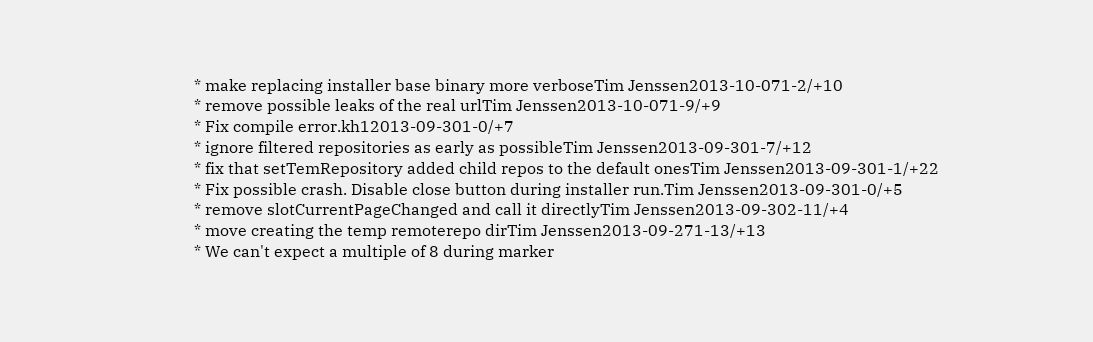* make replacing installer base binary more verboseTim Jenssen2013-10-071-2/+10
* remove possible leaks of the real urlTim Jenssen2013-10-071-9/+9
* Fix compile error.kh12013-09-301-0/+7
* ignore filtered repositories as early as possibleTim Jenssen2013-09-301-7/+12
* fix that setTemRepository added child repos to the default onesTim Jenssen2013-09-301-1/+22
* Fix possible crash. Disable close button during installer run.Tim Jenssen2013-09-301-0/+5
* remove slotCurrentPageChanged and call it directlyTim Jenssen2013-09-302-11/+4
* move creating the temp remoterepo dirTim Jenssen2013-09-271-13/+13
* We can't expect a multiple of 8 during marker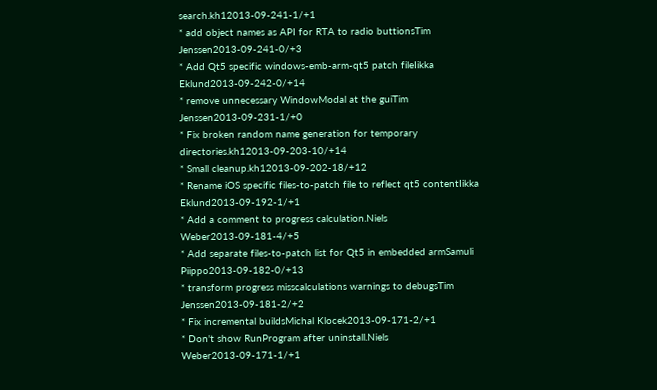search.kh12013-09-241-1/+1
* add object names as API for RTA to radio buttionsTim Jenssen2013-09-241-0/+3
* Add Qt5 specific windows-emb-arm-qt5 patch fileIikka Eklund2013-09-242-0/+14
* remove unnecessary WindowModal at the guiTim Jenssen2013-09-231-1/+0
* Fix broken random name generation for temporary directories.kh12013-09-203-10/+14
* Small cleanup.kh12013-09-202-18/+12
* Rename iOS specific files-to-patch file to reflect qt5 contentIikka Eklund2013-09-192-1/+1
* Add a comment to progress calculation.Niels Weber2013-09-181-4/+5
* Add separate files-to-patch list for Qt5 in embedded armSamuli Piippo2013-09-182-0/+13
* transform progress misscalculations warnings to debugsTim Jenssen2013-09-181-2/+2
* Fix incremental buildsMichal Klocek2013-09-171-2/+1
* Don't show RunProgram after uninstall.Niels Weber2013-09-171-1/+1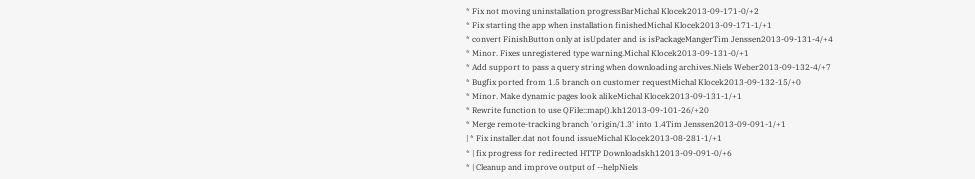* Fix not moving uninstallation progressBarMichal Klocek2013-09-171-0/+2
* Fix starting the app when installation finishedMichal Klocek2013-09-171-1/+1
* convert FinishButton only at isUpdater and is isPackageMangerTim Jenssen2013-09-131-4/+4
* Minor. Fixes unregistered type warning.Michal Klocek2013-09-131-0/+1
* Add support to pass a query string when downloading archives.Niels Weber2013-09-132-4/+7
* Bugfix ported from 1.5 branch on customer requestMichal Klocek2013-09-132-15/+0
* Minor. Make dynamic pages look alikeMichal Klocek2013-09-131-1/+1
* Rewrite function to use QFile::map().kh12013-09-101-26/+20
* Merge remote-tracking branch 'origin/1.3' into 1.4Tim Jenssen2013-09-091-1/+1
| * Fix installer.dat not found issueMichal Klocek2013-08-281-1/+1
* | fix progress for redirected HTTP Downloadskh12013-09-091-0/+6
* | Cleanup and improve output of --helpNiels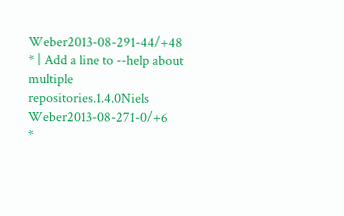Weber2013-08-291-44/+48
* | Add a line to --help about multiple repositories.1.4.0Niels Weber2013-08-271-0/+6
*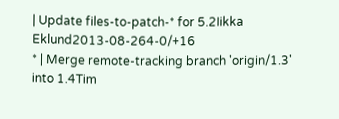| Update files-to-patch-* for 5.2Iikka Eklund2013-08-264-0/+16
* | Merge remote-tracking branch 'origin/1.3' into 1.4Tim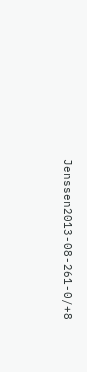Jenssen2013-08-261-0/+8